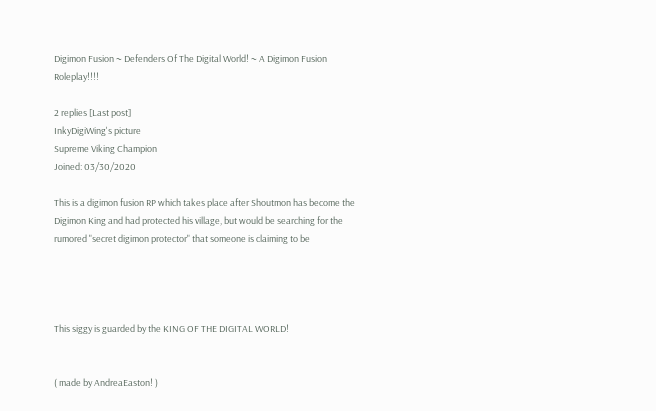Digimon Fusion ~ Defenders Of The Digital World! ~ A Digimon Fusion Roleplay!!!!

2 replies [Last post]
InkyDigiWing's picture
Supreme Viking Champion
Joined: 03/30/2020

This is a digimon fusion RP which takes place after Shoutmon has become the Digimon King and had protected his village, but would be searching for the rumored "secret digimon protector" that someone is claiming to be




This siggy is guarded by the KING OF THE DIGITAL WORLD!


( made by AndreaEaston! )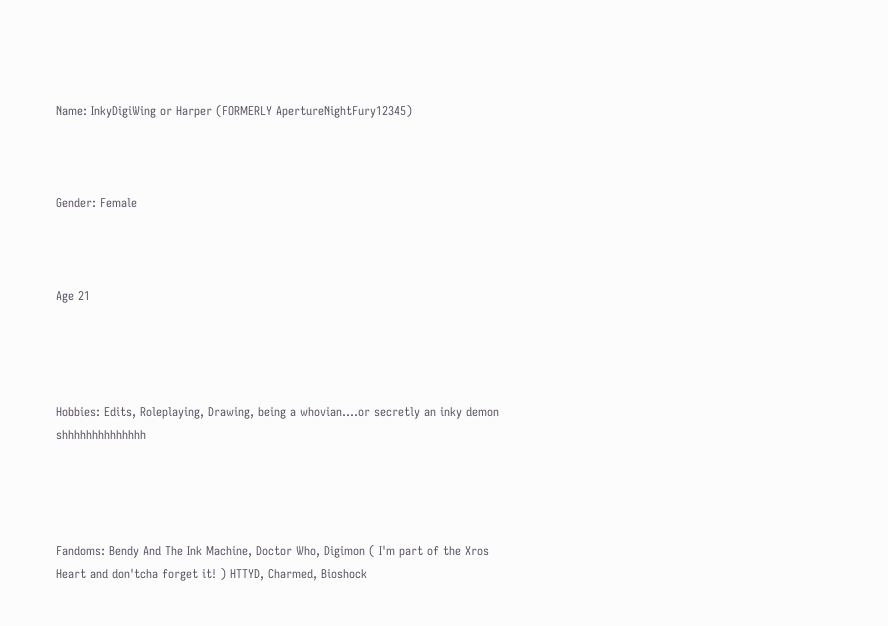Name: InkyDigiWing or Harper (FORMERLY ApertureNightFury12345)



Gender: Female



Age 21




Hobbies: Edits, Roleplaying, Drawing, being a whovian....or secretly an inky demon shhhhhhhhhhhhhh




Fandoms: Bendy And The Ink Machine, Doctor Who, Digimon ( I'm part of the Xros Heart and don'tcha forget it! ) HTTYD, Charmed, Bioshock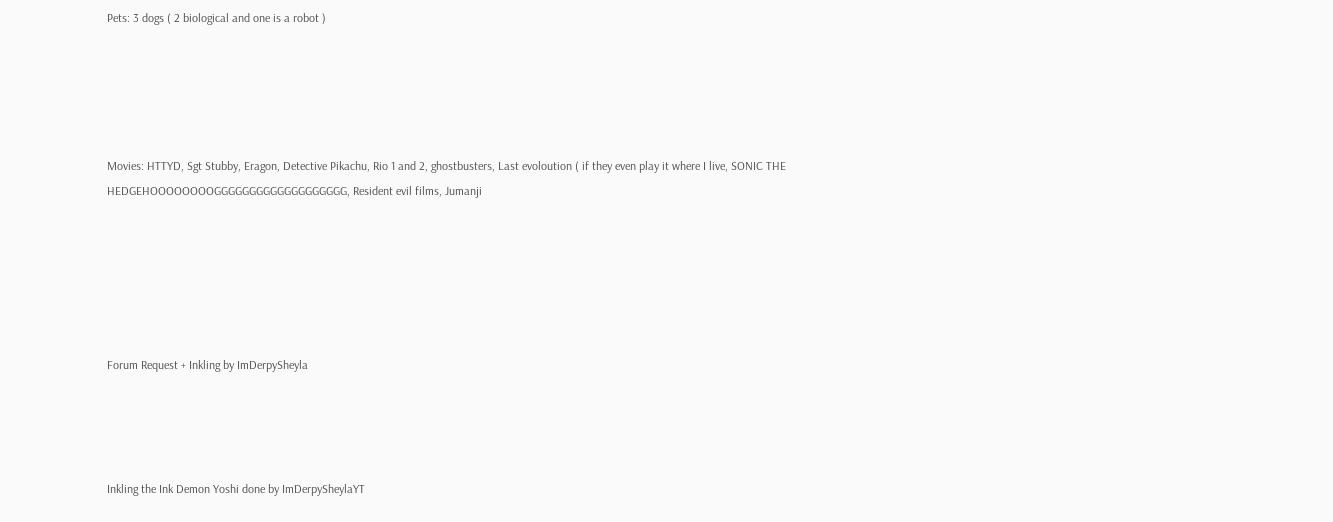Pets: 3 dogs ( 2 biological and one is a robot )





Movies: HTTYD, Sgt Stubby, Eragon, Detective Pikachu, Rio 1 and 2, ghostbusters, Last evoloution ( if they even play it where I live, SONIC THE HEDGEHOOOOOOOOGGGGGGGGGGGGGGGGGGG, Resident evil films, Jumanji






Forum Request + Inkling by ImDerpySheyla




Inkling the Ink Demon Yoshi done by ImDerpySheylaYT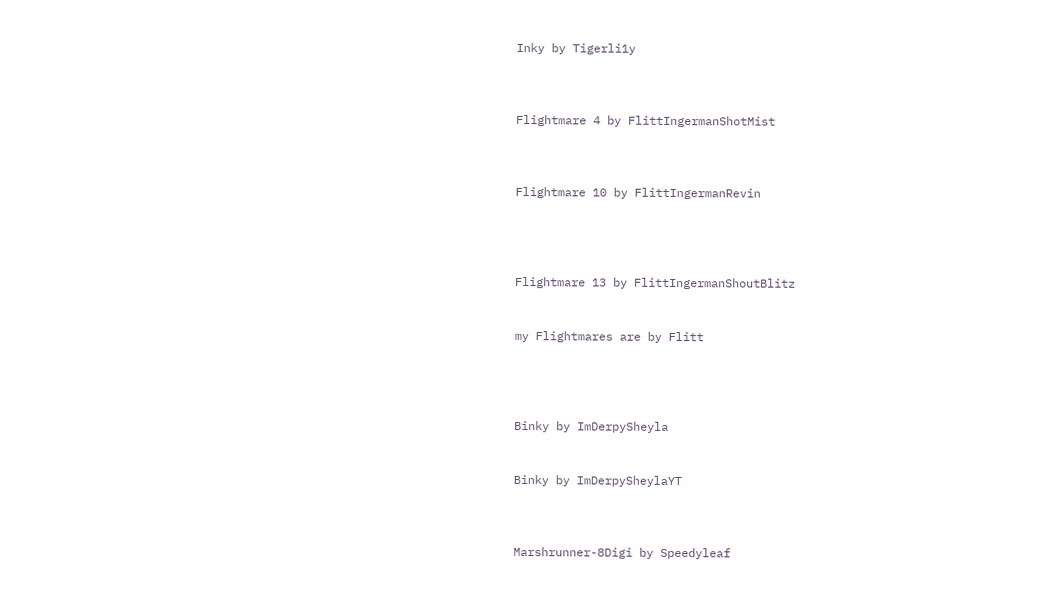Inky by Tigerli1y



Flightmare 4 by FlittIngermanShotMist



Flightmare 10 by FlittIngermanRevin




Flightmare 13 by FlittIngermanShoutBlitz


my Flightmares are by Flitt




Binky by ImDerpySheyla


Binky by ImDerpySheylaYT



Marshrunner-8Digi by Speedyleaf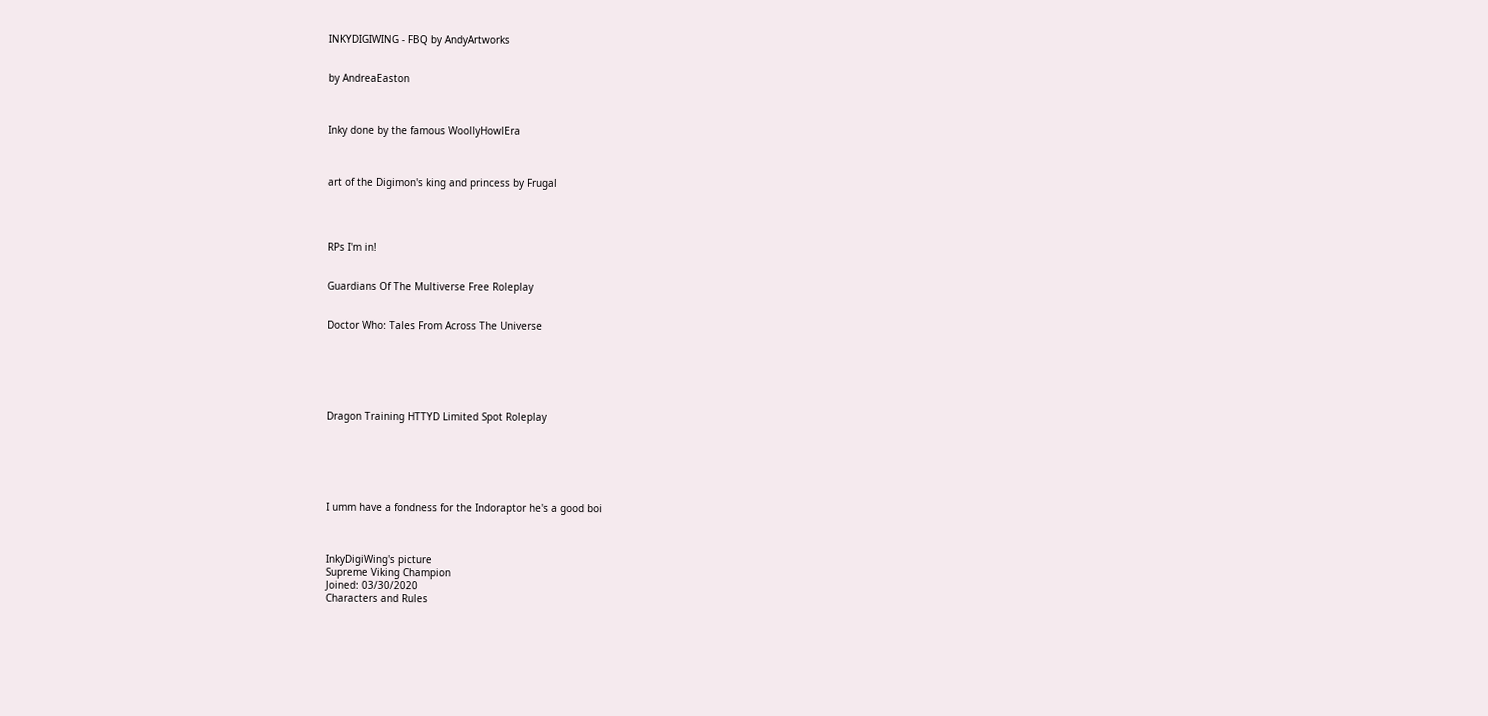INKYDIGIWING - FBQ by AndyArtworks


by AndreaEaston



Inky done by the famous WoollyHowlEra



art of the Digimon's king and princess by Frugal




RPs I'm in!


Guardians Of The Multiverse Free Roleplay


Doctor Who: Tales From Across The Universe






Dragon Training HTTYD Limited Spot Roleplay






I umm have a fondness for the Indoraptor he's a good boi



InkyDigiWing's picture
Supreme Viking Champion
Joined: 03/30/2020
Characters and Rules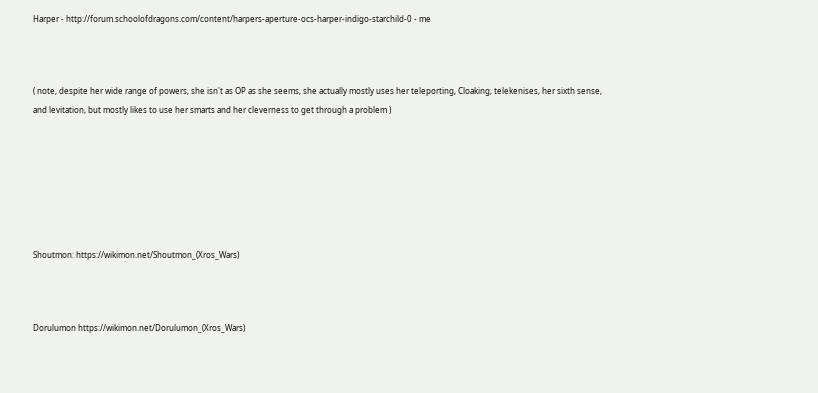Harper - http://forum.schoolofdragons.com/content/harpers-aperture-ocs-harper-indigo-starchild-0 - me



( note, despite her wide range of powers, she isn't as OP as she seems, she actually mostly uses her teleporting, Cloaking, telekenises, her sixth sense, and levitation, but mostly likes to use her smarts and her cleverness to get through a problem )







Shoutmon: https://wikimon.net/Shoutmon_(Xros_Wars)



Dorulumon https://wikimon.net/Dorulumon_(Xros_Wars)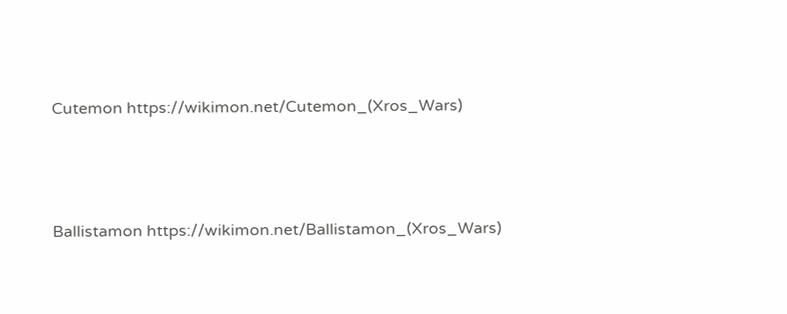Cutemon https://wikimon.net/Cutemon_(Xros_Wars)



Ballistamon https://wikimon.net/Ballistamon_(Xros_Wars)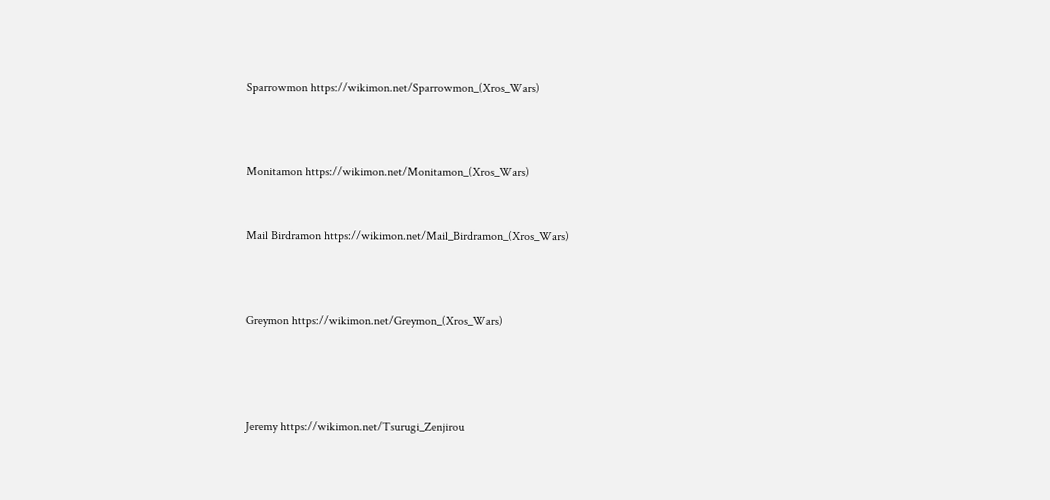Sparrowmon https://wikimon.net/Sparrowmon_(Xros_Wars)



Monitamon https://wikimon.net/Monitamon_(Xros_Wars)


Mail Birdramon https://wikimon.net/Mail_Birdramon_(Xros_Wars)



Greymon https://wikimon.net/Greymon_(Xros_Wars)




Jeremy https://wikimon.net/Tsurugi_Zenjirou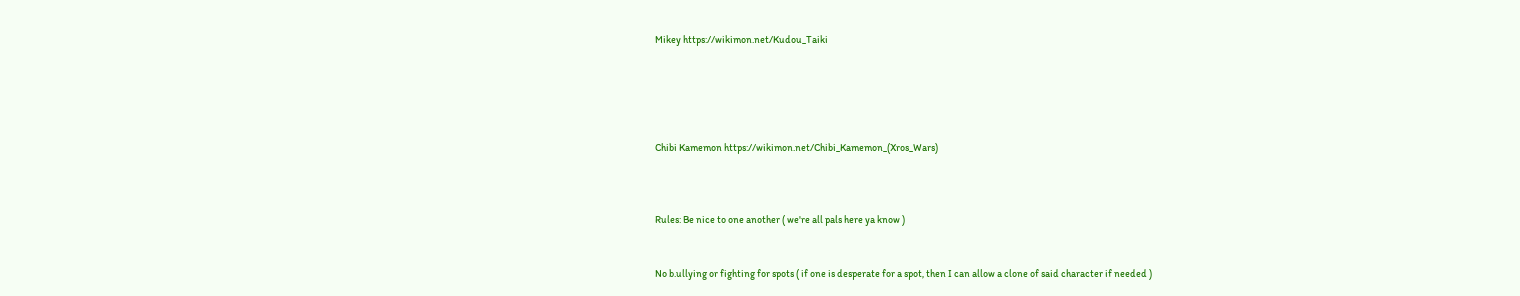Mikey https://wikimon.net/Kudou_Taiki





Chibi Kamemon https://wikimon.net/Chibi_Kamemon_(Xros_Wars)



Rules: Be nice to one another ( we're all pals here ya know )


No b.ullying or fighting for spots ( if one is desperate for a spot, then I can allow a clone of said character if needed )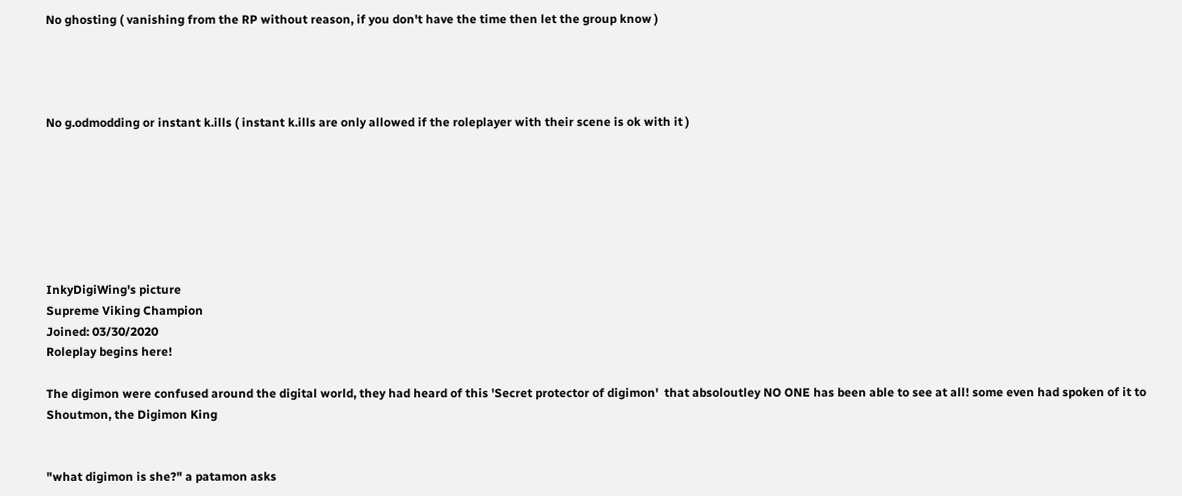No ghosting ( vanishing from the RP without reason, if you don't have the time then let the group know )




No g.odmodding or instant k.ills ( instant k.ills are only allowed if the roleplayer with their scene is ok with it )







InkyDigiWing's picture
Supreme Viking Champion
Joined: 03/30/2020
Roleplay begins here!

The digimon were confused around the digital world, they had heard of this 'Secret protector of digimon'  that absoloutley NO ONE has been able to see at all! some even had spoken of it to Shoutmon, the Digimon King


"what digimon is she?" a patamon asks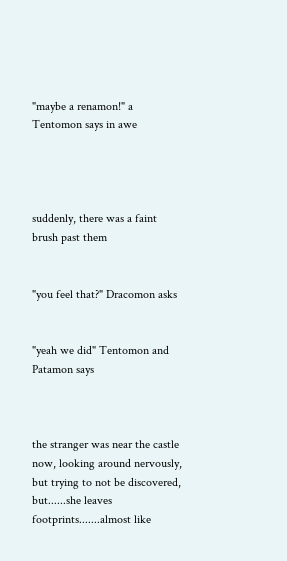"maybe a renamon!" a Tentomon says in awe




suddenly, there was a faint brush past them


"you feel that?" Dracomon asks


"yeah we did" Tentomon and Patamon says



the stranger was near the castle now, looking around nervously, but trying to not be discovered, but......she leaves footprints.......almost like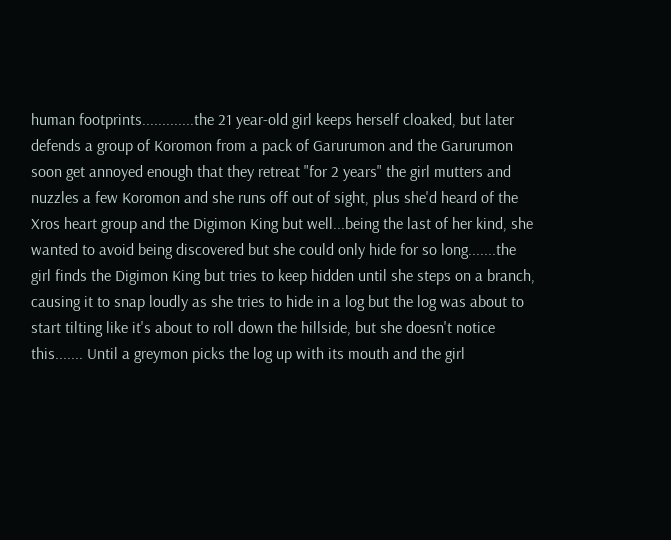human footprints.............the 21 year-old girl keeps herself cloaked, but later defends a group of Koromon from a pack of Garurumon and the Garurumon soon get annoyed enough that they retreat "for 2 years" the girl mutters and nuzzles a few Koromon and she runs off out of sight, plus she'd heard of the Xros heart group and the Digimon King but well...being the last of her kind, she wanted to avoid being discovered but she could only hide for so long.......the girl finds the Digimon King but tries to keep hidden until she steps on a branch, causing it to snap loudly as she tries to hide in a log but the log was about to start tilting like it's about to roll down the hillside, but she doesn't notice this....... Until a greymon picks the log up with its mouth and the girl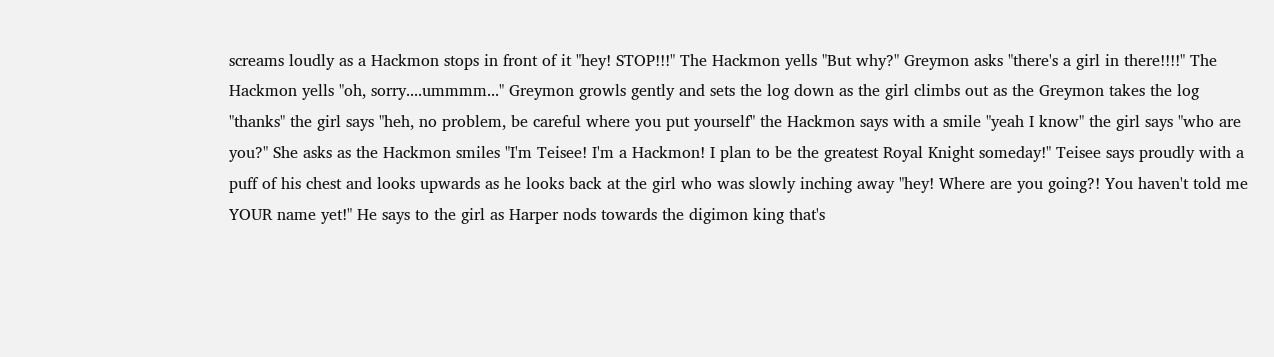screams loudly as a Hackmon stops in front of it "hey! STOP!!!" The Hackmon yells "But why?" Greymon asks "there's a girl in there!!!!" The Hackmon yells "oh, sorry....ummmm..." Greymon growls gently and sets the log down as the girl climbs out as the Greymon takes the log "thanks" the girl says "heh, no problem, be careful where you put yourself" the Hackmon says with a smile "yeah I know" the girl says "who are you?" She asks as the Hackmon smiles "I'm Teisee! I'm a Hackmon! I plan to be the greatest Royal Knight someday!" Teisee says proudly with a puff of his chest and looks upwards as he looks back at the girl who was slowly inching away "hey! Where are you going?! You haven't told me YOUR name yet!" He says to the girl as Harper nods towards the digimon king that's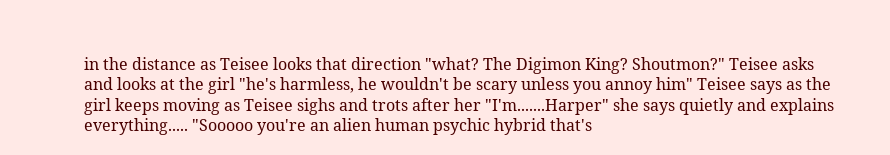in the distance as Teisee looks that direction "what? The Digimon King? Shoutmon?" Teisee asks and looks at the girl "he's harmless, he wouldn't be scary unless you annoy him" Teisee says as the girl keeps moving as Teisee sighs and trots after her "I'm.......Harper" she says quietly and explains everything..... "Sooooo you're an alien human psychic hybrid that's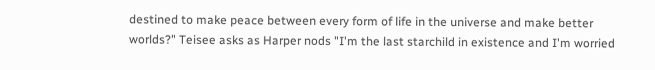destined to make peace between every form of life in the universe and make better worlds?" Teisee asks as Harper nods "I'm the last starchild in existence and I'm worried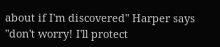about if I'm discovered" Harper says "don't worry! I'll protect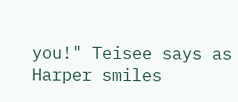you!" Teisee says as Harper smiles